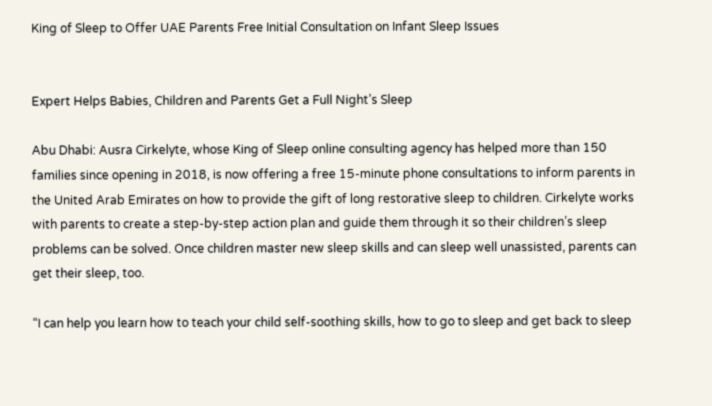King of Sleep to Offer UAE Parents Free Initial Consultation on Infant Sleep Issues


Expert Helps Babies, Children and Parents Get a Full Night’s Sleep

Abu Dhabi: Ausra Cirkelyte, whose King of Sleep online consulting agency has helped more than 150 families since opening in 2018, is now offering a free 15-minute phone consultations to inform parents in the United Arab Emirates on how to provide the gift of long restorative sleep to children. Cirkelyte works with parents to create a step-by-step action plan and guide them through it so their children’s sleep problems can be solved. Once children master new sleep skills and can sleep well unassisted, parents can get their sleep, too.

“I can help you learn how to teach your child self-soothing skills, how to go to sleep and get back to sleep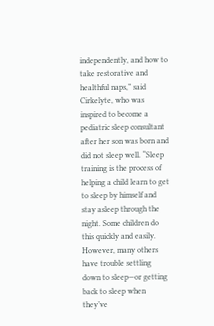independently, and how to take restorative and healthful naps,” said Cirkelyte, who was inspired to become a pediatric sleep consultant after her son was born and did not sleep well. “Sleep training is the process of helping a child learn to get to sleep by himself and stay asleep through the night. Some children do this quickly and easily. However, many others have trouble settling down to sleep—or getting back to sleep when they’ve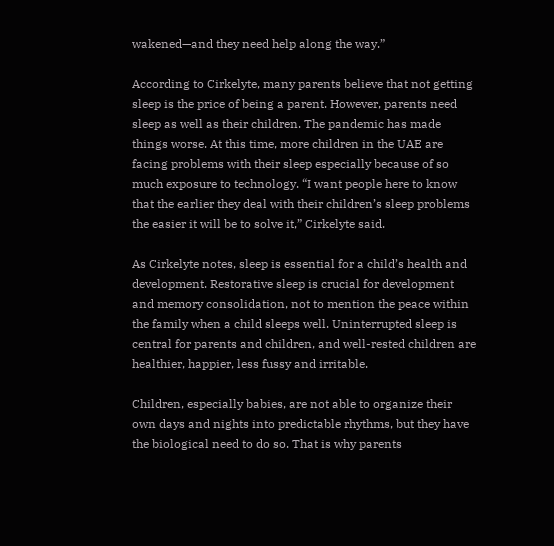wakened—and they need help along the way.”

According to Cirkelyte, many parents believe that not getting sleep is the price of being a parent. However, parents need sleep as well as their children. The pandemic has made things worse. At this time, more children in the UAE are facing problems with their sleep especially because of so much exposure to technology. “I want people here to know that the earlier they deal with their children’s sleep problems the easier it will be to solve it,” Cirkelyte said.

As Cirkelyte notes, sleep is essential for a child’s health and development. Restorative sleep is crucial for development and memory consolidation, not to mention the peace within the family when a child sleeps well. Uninterrupted sleep is central for parents and children, and well-rested children are healthier, happier, less fussy and irritable.

Children, especially babies, are not able to organize their own days and nights into predictable rhythms, but they have the biological need to do so. That is why parents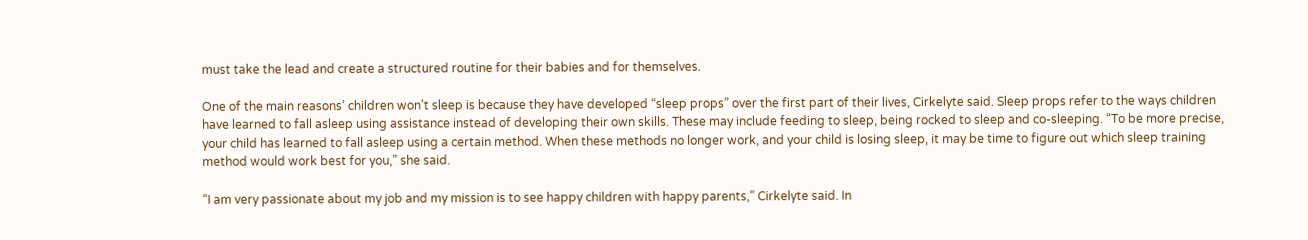must take the lead and create a structured routine for their babies and for themselves.

One of the main reasons’ children won’t sleep is because they have developed “sleep props” over the first part of their lives, Cirkelyte said. Sleep props refer to the ways children have learned to fall asleep using assistance instead of developing their own skills. These may include feeding to sleep, being rocked to sleep and co-sleeping. “To be more precise, your child has learned to fall asleep using a certain method. When these methods no longer work, and your child is losing sleep, it may be time to figure out which sleep training method would work best for you,” she said.

“I am very passionate about my job and my mission is to see happy children with happy parents,” Cirkelyte said. In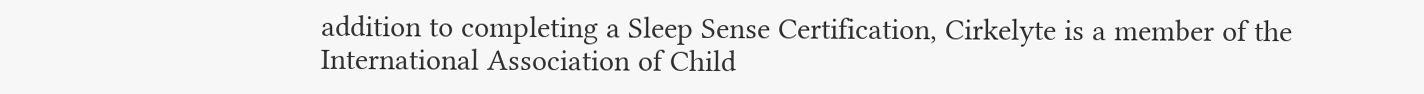addition to completing a Sleep Sense Certification, Cirkelyte is a member of the International Association of Child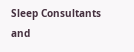Sleep Consultants and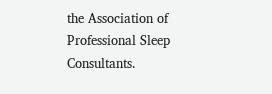the Association of Professional Sleep Consultants.